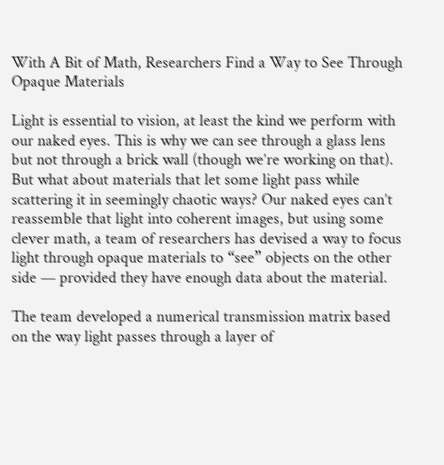With A Bit of Math, Researchers Find a Way to See Through Opaque Materials

Light is essential to vision, at least the kind we perform with our naked eyes. This is why we can see through a glass lens but not through a brick wall (though we’re working on that). But what about materials that let some light pass while scattering it in seemingly chaotic ways? Our naked eyes can’t reassemble that light into coherent images, but using some clever math, a team of researchers has devised a way to focus light through opaque materials to “see” objects on the other side — provided they have enough data about the material.

The team developed a numerical transmission matrix based on the way light passes through a layer of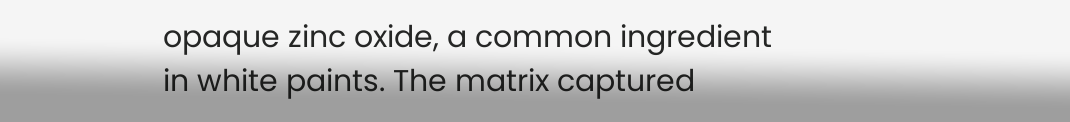opaque zinc oxide, a common ingredient in white paints. The matrix captured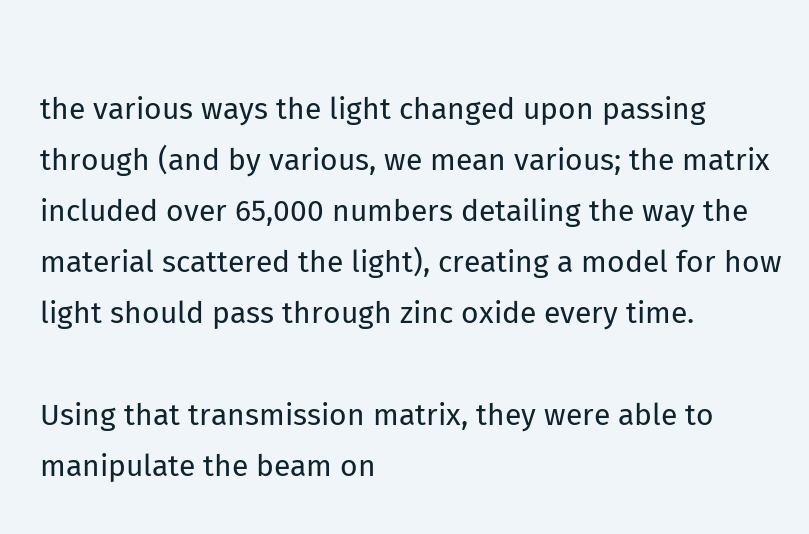the various ways the light changed upon passing through (and by various, we mean various; the matrix included over 65,000 numbers detailing the way the material scattered the light), creating a model for how light should pass through zinc oxide every time.

Using that transmission matrix, they were able to manipulate the beam on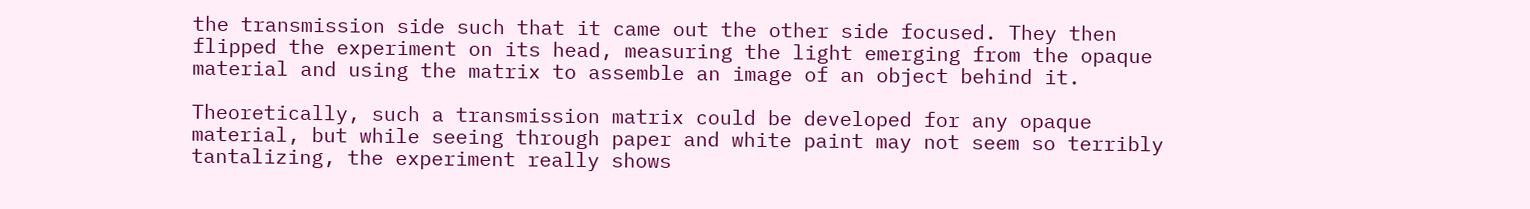the transmission side such that it came out the other side focused. They then flipped the experiment on its head, measuring the light emerging from the opaque material and using the matrix to assemble an image of an object behind it.

Theoretically, such a transmission matrix could be developed for any opaque material, but while seeing through paper and white paint may not seem so terribly tantalizing, the experiment really shows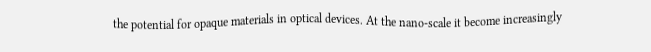the potential for opaque materials in optical devices. At the nano-scale it become increasingly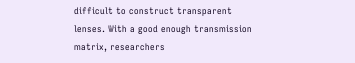difficult to construct transparent lenses. With a good enough transmission matrix, researchers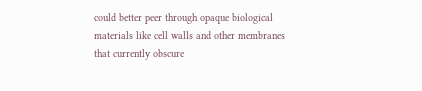could better peer through opaque biological materials like cell walls and other membranes that currently obscure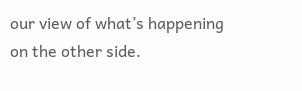our view of what’s happening on the other side.